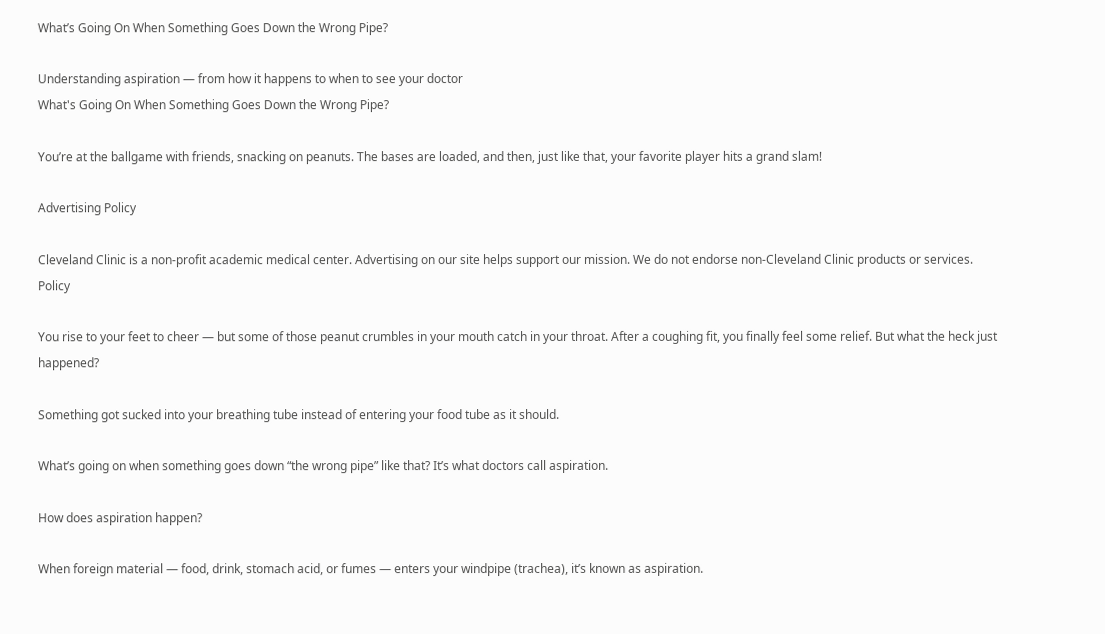What’s Going On When Something Goes Down the Wrong Pipe?

Understanding aspiration — from how it happens to when to see your doctor
What's Going On When Something Goes Down the Wrong Pipe?

You’re at the ballgame with friends, snacking on peanuts. The bases are loaded, and then, just like that, your favorite player hits a grand slam!

Advertising Policy

Cleveland Clinic is a non-profit academic medical center. Advertising on our site helps support our mission. We do not endorse non-Cleveland Clinic products or services. Policy

You rise to your feet to cheer — but some of those peanut crumbles in your mouth catch in your throat. After a coughing fit, you finally feel some relief. But what the heck just happened?

Something got sucked into your breathing tube instead of entering your food tube as it should.

What’s going on when something goes down “the wrong pipe” like that? It’s what doctors call aspiration.

How does aspiration happen?

When foreign material — food, drink, stomach acid, or fumes — enters your windpipe (trachea), it’s known as aspiration.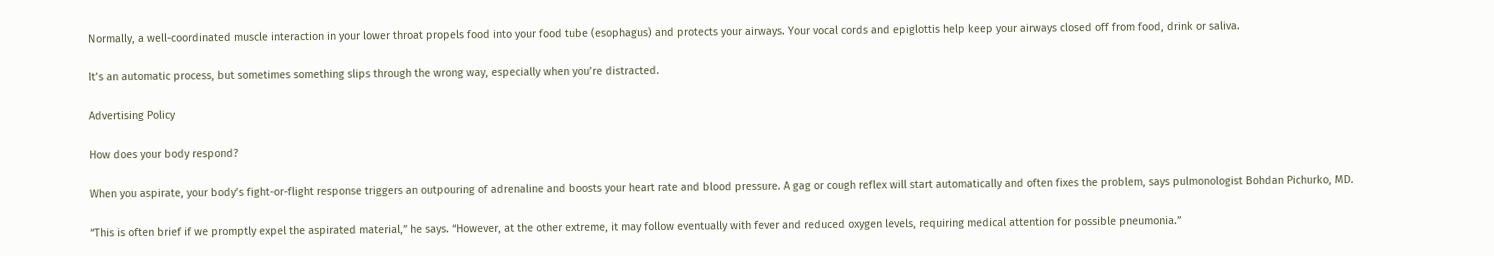Normally, a well-coordinated muscle interaction in your lower throat propels food into your food tube (esophagus) and protects your airways. Your vocal cords and epiglottis help keep your airways closed off from food, drink or saliva.

It’s an automatic process, but sometimes something slips through the wrong way, especially when you’re distracted.

Advertising Policy

How does your body respond?

When you aspirate, your body’s fight-or-flight response triggers an outpouring of adrenaline and boosts your heart rate and blood pressure. A gag or cough reflex will start automatically and often fixes the problem, says pulmonologist Bohdan Pichurko, MD.

“This is often brief if we promptly expel the aspirated material,” he says. “However, at the other extreme, it may follow eventually with fever and reduced oxygen levels, requiring medical attention for possible pneumonia.”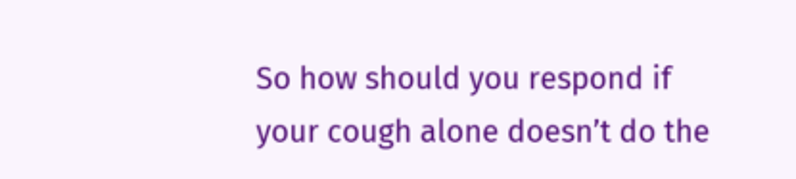So how should you respond if your cough alone doesn’t do the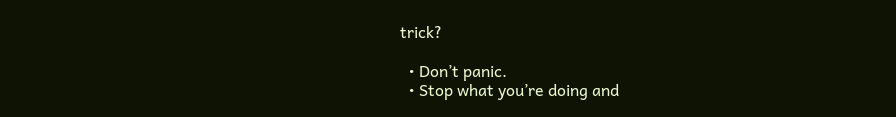trick?

  • Don’t panic.
  • Stop what you’re doing and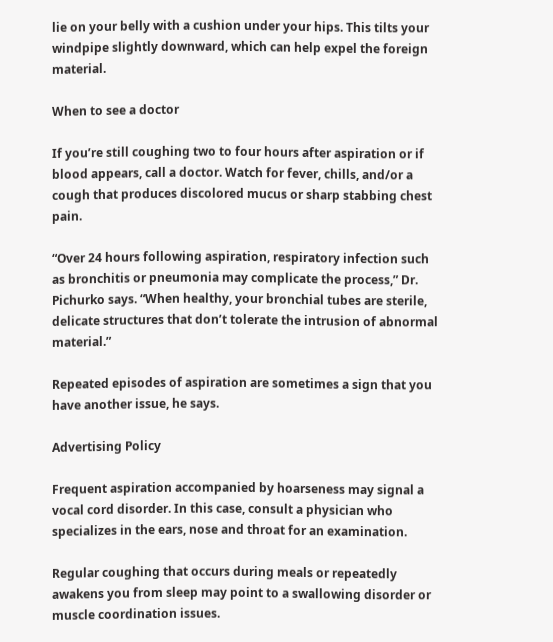lie on your belly with a cushion under your hips. This tilts your windpipe slightly downward, which can help expel the foreign material.

When to see a doctor

If you’re still coughing two to four hours after aspiration or if blood appears, call a doctor. Watch for fever, chills, and/or a cough that produces discolored mucus or sharp stabbing chest pain.

“Over 24 hours following aspiration, respiratory infection such as bronchitis or pneumonia may complicate the process,” Dr. Pichurko says. “When healthy, your bronchial tubes are sterile, delicate structures that don’t tolerate the intrusion of abnormal material.”

Repeated episodes of aspiration are sometimes a sign that you have another issue, he says.

Advertising Policy

Frequent aspiration accompanied by hoarseness may signal a vocal cord disorder. In this case, consult a physician who specializes in the ears, nose and throat for an examination.

Regular coughing that occurs during meals or repeatedly awakens you from sleep may point to a swallowing disorder or muscle coordination issues.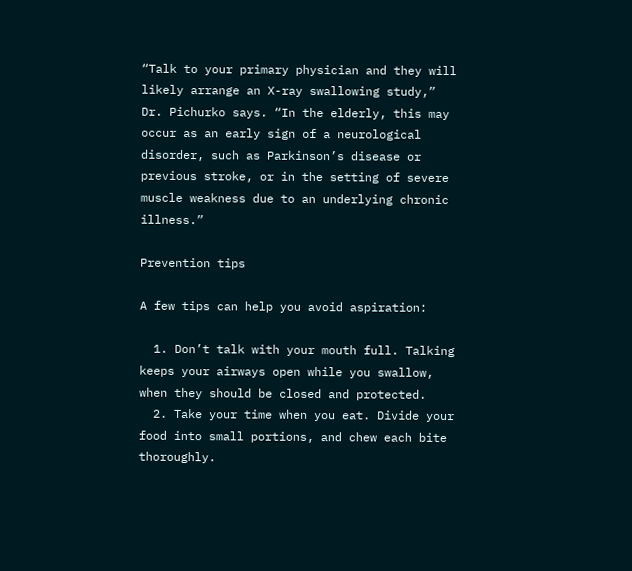“Talk to your primary physician and they will likely arrange an X-ray swallowing study,” Dr. Pichurko says. “In the elderly, this may occur as an early sign of a neurological disorder, such as Parkinson’s disease or previous stroke, or in the setting of severe muscle weakness due to an underlying chronic illness.”

Prevention tips

A few tips can help you avoid aspiration:

  1. Don’t talk with your mouth full. Talking keeps your airways open while you swallow, when they should be closed and protected.
  2. Take your time when you eat. Divide your food into small portions, and chew each bite thoroughly.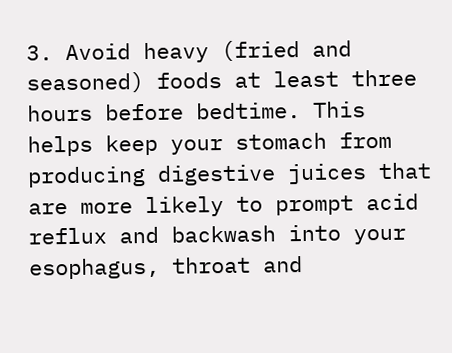3. Avoid heavy (fried and seasoned) foods at least three hours before bedtime. This helps keep your stomach from producing digestive juices that are more likely to prompt acid reflux and backwash into your esophagus, throat and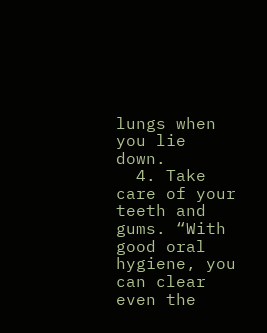lungs when you lie down.
  4. Take care of your teeth and gums. “With good oral hygiene, you can clear even the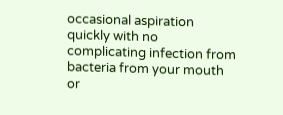occasional aspiration quickly with no complicating infection from bacteria from your mouth or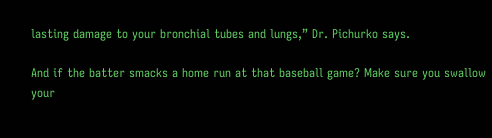lasting damage to your bronchial tubes and lungs,” Dr. Pichurko says.

And if the batter smacks a home run at that baseball game? Make sure you swallow your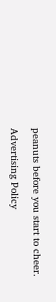peanuts before you start to cheer.

Advertising Policy